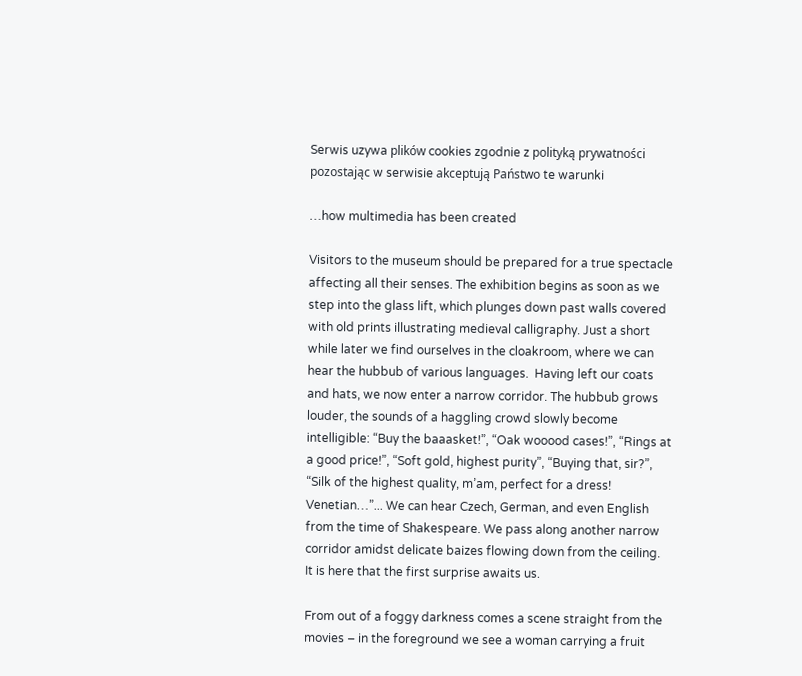Serwis uzywa plików cookies zgodnie z polityką prywatności pozostając w serwisie akceptują Państwo te warunki

…how multimedia has been created

Visitors to the museum should be prepared for a true spectacle affecting all their senses. The exhibition begins as soon as we step into the glass lift, which plunges down past walls covered with old prints illustrating medieval calligraphy. Just a short while later we find ourselves in the cloakroom, where we can hear the hubbub of various languages.  Having left our coats and hats, we now enter a narrow corridor. The hubbub grows louder, the sounds of a haggling crowd slowly become intelligible: “Buy the baaasket!”, “Oak wooood cases!”, “Rings at a good price!”, “Soft gold, highest purity”, “Buying that, sir?”, “Silk of the highest quality, m’am, perfect for a dress! Venetian…”... We can hear Czech, German, and even English from the time of Shakespeare. We pass along another narrow corridor amidst delicate baizes flowing down from the ceiling. It is here that the first surprise awaits us.

From out of a foggy darkness comes a scene straight from the movies – in the foreground we see a woman carrying a fruit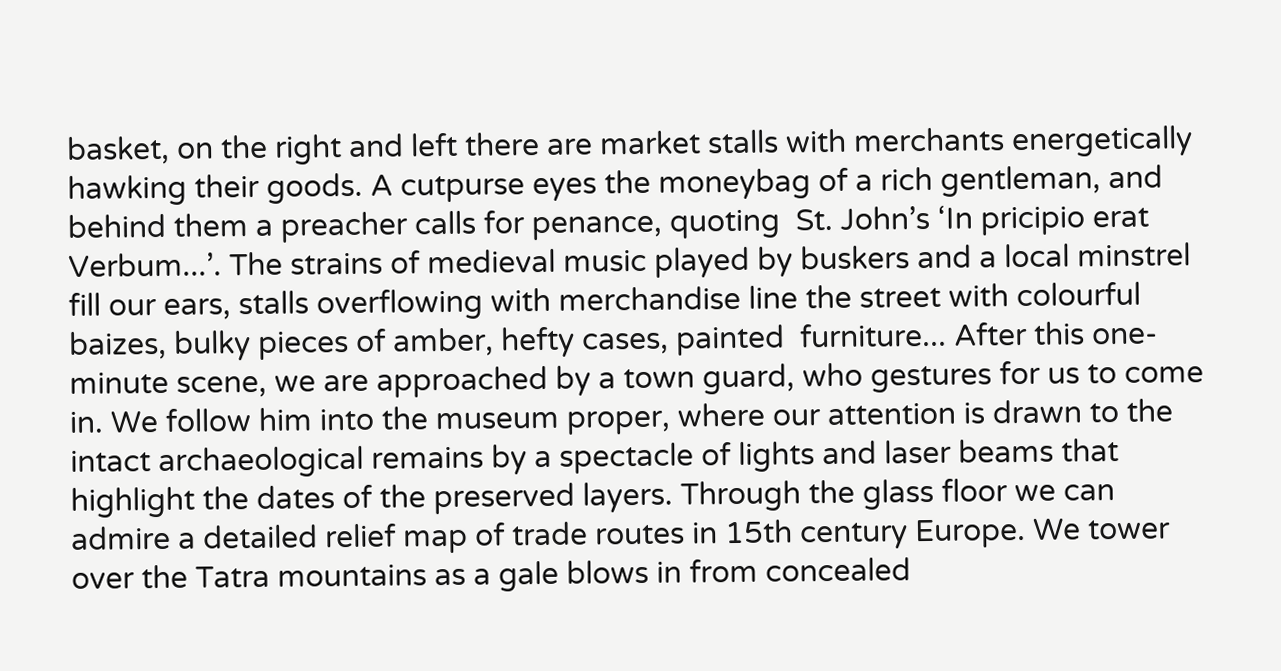basket, on the right and left there are market stalls with merchants energetically hawking their goods. A cutpurse eyes the moneybag of a rich gentleman, and behind them a preacher calls for penance, quoting  St. John’s ‘In pricipio erat Verbum...’. The strains of medieval music played by buskers and a local minstrel fill our ears, stalls overflowing with merchandise line the street with colourful baizes, bulky pieces of amber, hefty cases, painted  furniture... After this one-minute scene, we are approached by a town guard, who gestures for us to come in. We follow him into the museum proper, where our attention is drawn to the intact archaeological remains by a spectacle of lights and laser beams that highlight the dates of the preserved layers. Through the glass floor we can admire a detailed relief map of trade routes in 15th century Europe. We tower over the Tatra mountains as a gale blows in from concealed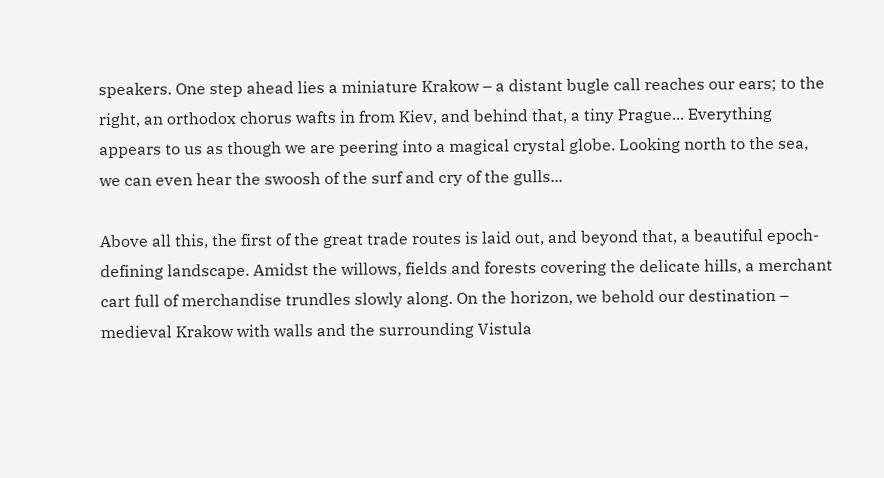speakers. One step ahead lies a miniature Krakow – a distant bugle call reaches our ears; to the right, an orthodox chorus wafts in from Kiev, and behind that, a tiny Prague... Everything appears to us as though we are peering into a magical crystal globe. Looking north to the sea, we can even hear the swoosh of the surf and cry of the gulls...

Above all this, the first of the great trade routes is laid out, and beyond that, a beautiful epoch-defining landscape. Amidst the willows, fields and forests covering the delicate hills, a merchant cart full of merchandise trundles slowly along. On the horizon, we behold our destination – medieval Krakow with walls and the surrounding Vistula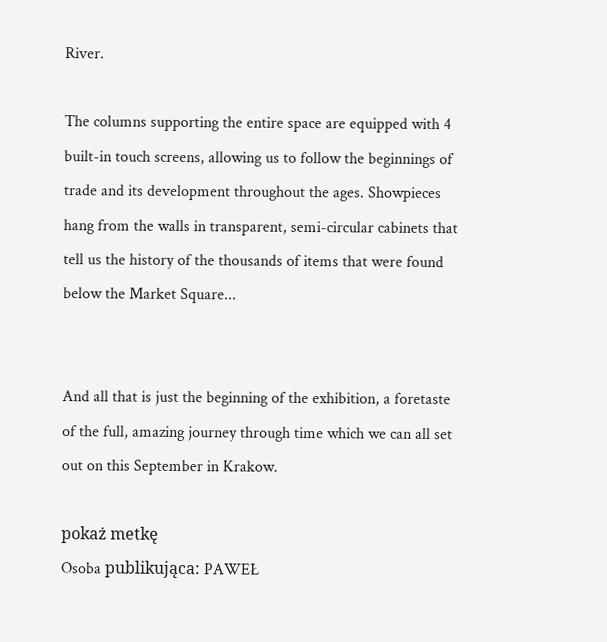River.

The columns supporting the entire space are equipped with 4 built-in touch screens, allowing us to follow the beginnings of trade and its development throughout the ages. Showpieces hang from the walls in transparent, semi-circular cabinets that tell us the history of the thousands of items that were found below the Market Square...


And all that is just the beginning of the exhibition, a foretaste of the full, amazing journey through time which we can all set out on this September in Krakow.

pokaż metkę
Osoba publikująca: PAWEŁ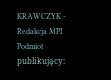KRAWCZYK - Redakcja MPI
Podmiot publikujący: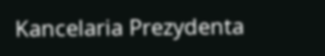Kancelaria Prezydenta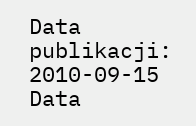Data publikacji: 2010-09-15
Data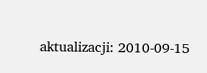aktualizacji: 2010-09-15